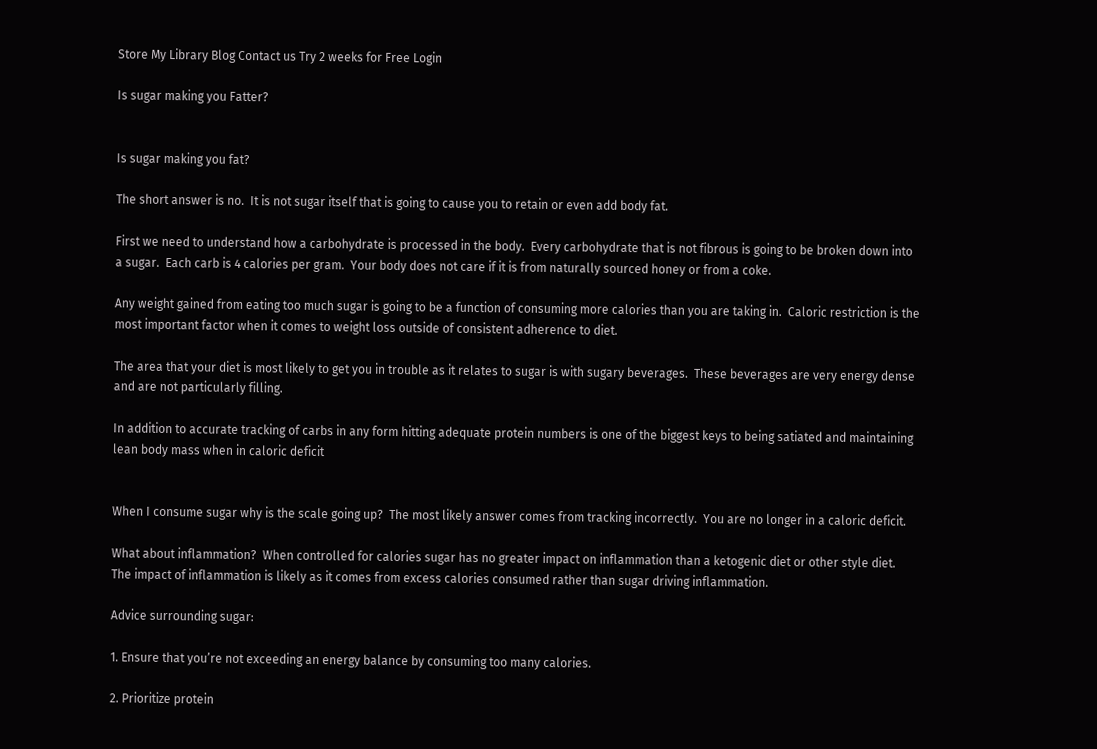Store My Library Blog Contact us Try 2 weeks for Free Login

Is sugar making you Fatter?


Is sugar making you fat?

The short answer is no.  It is not sugar itself that is going to cause you to retain or even add body fat.

First we need to understand how a carbohydrate is processed in the body.  Every carbohydrate that is not fibrous is going to be broken down into a sugar.  Each carb is 4 calories per gram.  Your body does not care if it is from naturally sourced honey or from a coke.

Any weight gained from eating too much sugar is going to be a function of consuming more calories than you are taking in.  Caloric restriction is the most important factor when it comes to weight loss outside of consistent adherence to diet.

The area that your diet is most likely to get you in trouble as it relates to sugar is with sugary beverages.  These beverages are very energy dense and are not particularly filling.

In addition to accurate tracking of carbs in any form hitting adequate protein numbers is one of the biggest keys to being satiated and maintaining lean body mass when in caloric deficit


When I consume sugar why is the scale going up?  The most likely answer comes from tracking incorrectly.  You are no longer in a caloric deficit.

What about inflammation?  When controlled for calories sugar has no greater impact on inflammation than a ketogenic diet or other style diet.  The impact of inflammation is likely as it comes from excess calories consumed rather than sugar driving inflammation.

Advice surrounding sugar:

1. Ensure that you’re not exceeding an energy balance by consuming too many calories.

2. Prioritize protein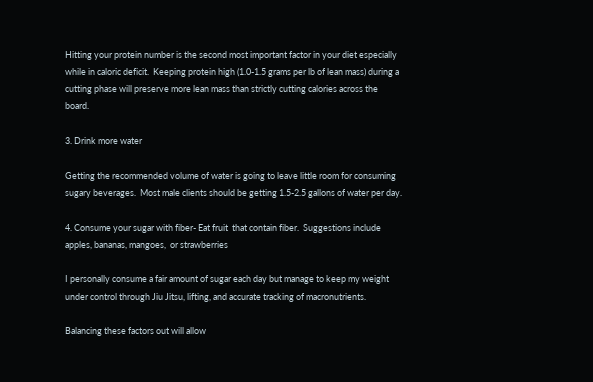Hitting your protein number is the second most important factor in your diet especially while in caloric deficit.  Keeping protein high (1.0-1.5 grams per lb of lean mass) during a cutting phase will preserve more lean mass than strictly cutting calories across the board.

3. Drink more water

Getting the recommended volume of water is going to leave little room for consuming sugary beverages.  Most male clients should be getting 1.5-2.5 gallons of water per day.

4. Consume your sugar with fiber- Eat fruit  that contain fiber.  Suggestions include apples, bananas, mangoes,  or strawberries

I personally consume a fair amount of sugar each day but manage to keep my weight under control through Jiu Jitsu, lifting, and accurate tracking of macronutrients.

Balancing these factors out will allow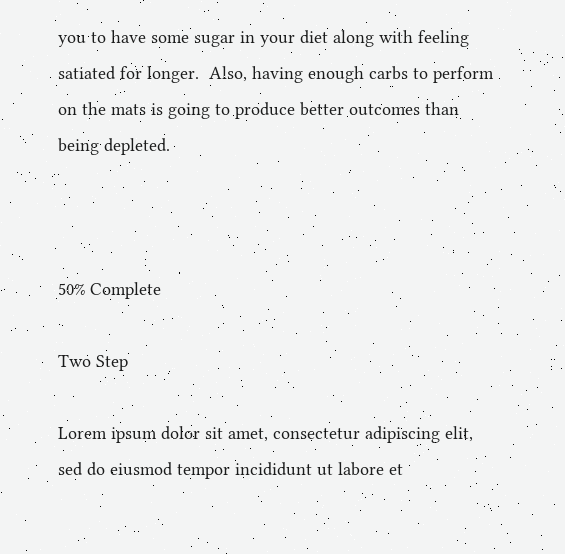you to have some sugar in your diet along with feeling satiated for longer.  Also, having enough carbs to perform on the mats is going to produce better outcomes than being depleted.



50% Complete

Two Step

Lorem ipsum dolor sit amet, consectetur adipiscing elit, sed do eiusmod tempor incididunt ut labore et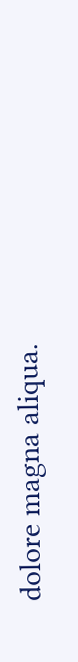dolore magna aliqua.